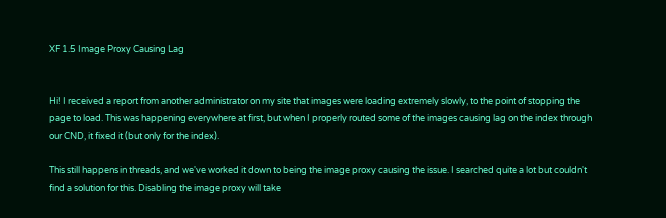XF 1.5 Image Proxy Causing Lag


Hi! I received a report from another administrator on my site that images were loading extremely slowly, to the point of stopping the page to load. This was happening everywhere at first, but when I properly routed some of the images causing lag on the index through our CND, it fixed it (but only for the index).

This still happens in threads, and we've worked it down to being the image proxy causing the issue. I searched quite a lot but couldn't find a solution for this. Disabling the image proxy will take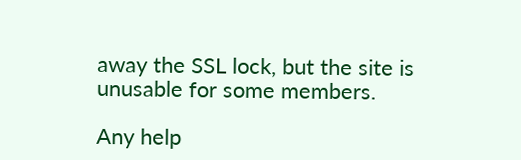away the SSL lock, but the site is unusable for some members.

Any help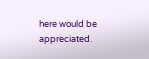here would be appreciated.